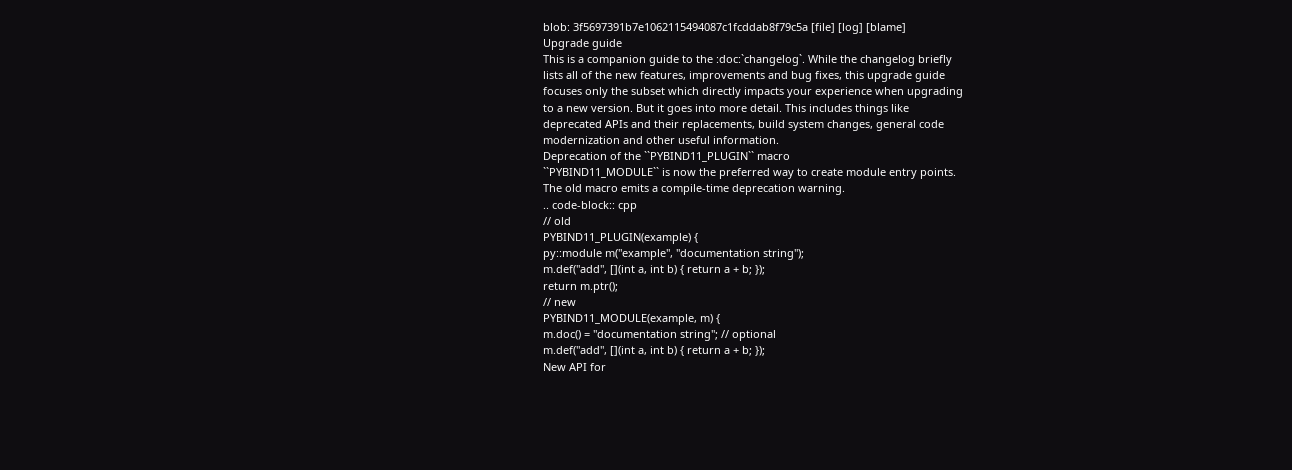blob: 3f5697391b7e1062115494087c1fcddab8f79c5a [file] [log] [blame]
Upgrade guide
This is a companion guide to the :doc:`changelog`. While the changelog briefly
lists all of the new features, improvements and bug fixes, this upgrade guide
focuses only the subset which directly impacts your experience when upgrading
to a new version. But it goes into more detail. This includes things like
deprecated APIs and their replacements, build system changes, general code
modernization and other useful information.
Deprecation of the ``PYBIND11_PLUGIN`` macro
``PYBIND11_MODULE`` is now the preferred way to create module entry points.
The old macro emits a compile-time deprecation warning.
.. code-block:: cpp
// old
PYBIND11_PLUGIN(example) {
py::module m("example", "documentation string");
m.def("add", [](int a, int b) { return a + b; });
return m.ptr();
// new
PYBIND11_MODULE(example, m) {
m.doc() = "documentation string"; // optional
m.def("add", [](int a, int b) { return a + b; });
New API for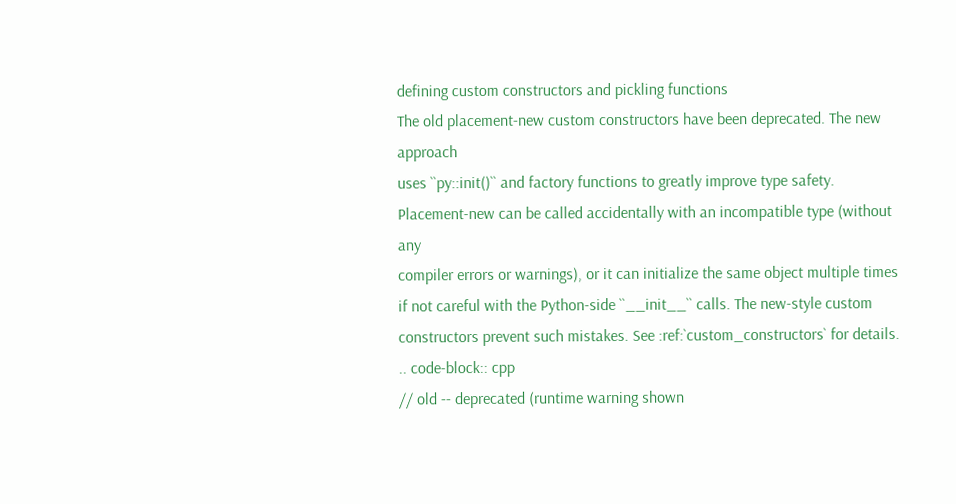defining custom constructors and pickling functions
The old placement-new custom constructors have been deprecated. The new approach
uses ``py::init()`` and factory functions to greatly improve type safety.
Placement-new can be called accidentally with an incompatible type (without any
compiler errors or warnings), or it can initialize the same object multiple times
if not careful with the Python-side ``__init__`` calls. The new-style custom
constructors prevent such mistakes. See :ref:`custom_constructors` for details.
.. code-block:: cpp
// old -- deprecated (runtime warning shown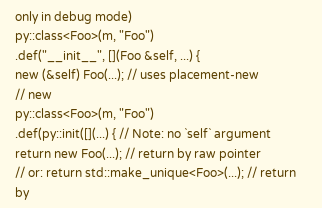only in debug mode)
py::class<Foo>(m, "Foo")
.def("__init__", [](Foo &self, ...) {
new (&self) Foo(...); // uses placement-new
// new
py::class<Foo>(m, "Foo")
.def(py::init([](...) { // Note: no `self` argument
return new Foo(...); // return by raw pointer
// or: return std::make_unique<Foo>(...); // return by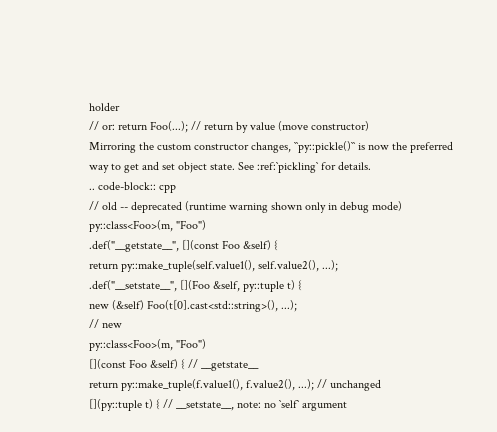holder
// or: return Foo(...); // return by value (move constructor)
Mirroring the custom constructor changes, ``py::pickle()`` is now the preferred
way to get and set object state. See :ref:`pickling` for details.
.. code-block:: cpp
// old -- deprecated (runtime warning shown only in debug mode)
py::class<Foo>(m, "Foo")
.def("__getstate__", [](const Foo &self) {
return py::make_tuple(self.value1(), self.value2(), ...);
.def("__setstate__", [](Foo &self, py::tuple t) {
new (&self) Foo(t[0].cast<std::string>(), ...);
// new
py::class<Foo>(m, "Foo")
[](const Foo &self) { // __getstate__
return py::make_tuple(f.value1(), f.value2(), ...); // unchanged
[](py::tuple t) { // __setstate__, note: no `self` argument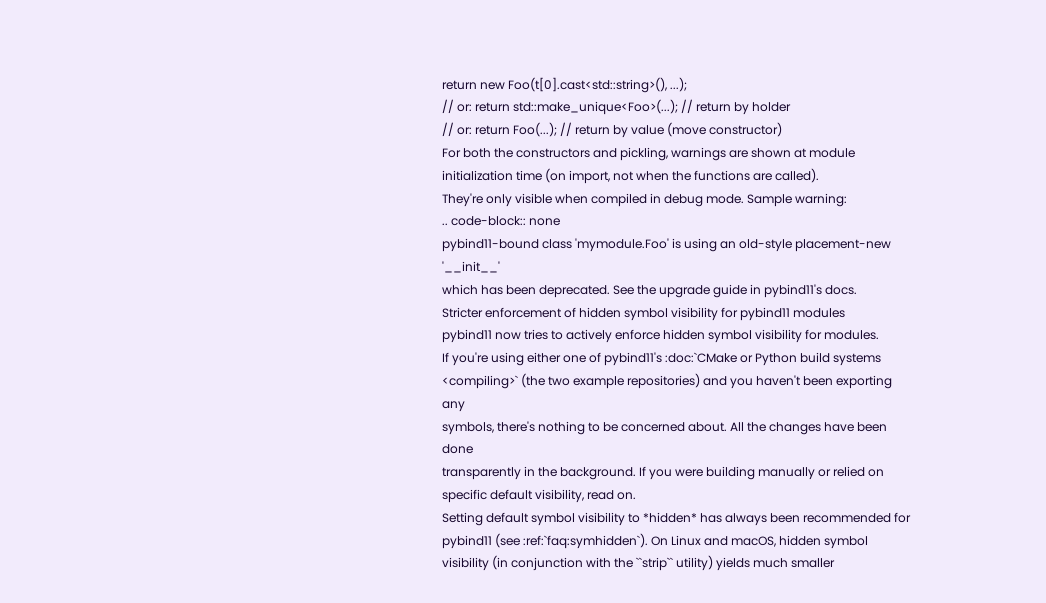return new Foo(t[0].cast<std::string>(), ...);
// or: return std::make_unique<Foo>(...); // return by holder
// or: return Foo(...); // return by value (move constructor)
For both the constructors and pickling, warnings are shown at module
initialization time (on import, not when the functions are called).
They're only visible when compiled in debug mode. Sample warning:
.. code-block:: none
pybind11-bound class 'mymodule.Foo' is using an old-style placement-new '__init__'
which has been deprecated. See the upgrade guide in pybind11's docs.
Stricter enforcement of hidden symbol visibility for pybind11 modules
pybind11 now tries to actively enforce hidden symbol visibility for modules.
If you're using either one of pybind11's :doc:`CMake or Python build systems
<compiling>` (the two example repositories) and you haven't been exporting any
symbols, there's nothing to be concerned about. All the changes have been done
transparently in the background. If you were building manually or relied on
specific default visibility, read on.
Setting default symbol visibility to *hidden* has always been recommended for
pybind11 (see :ref:`faq:symhidden`). On Linux and macOS, hidden symbol
visibility (in conjunction with the ``strip`` utility) yields much smaller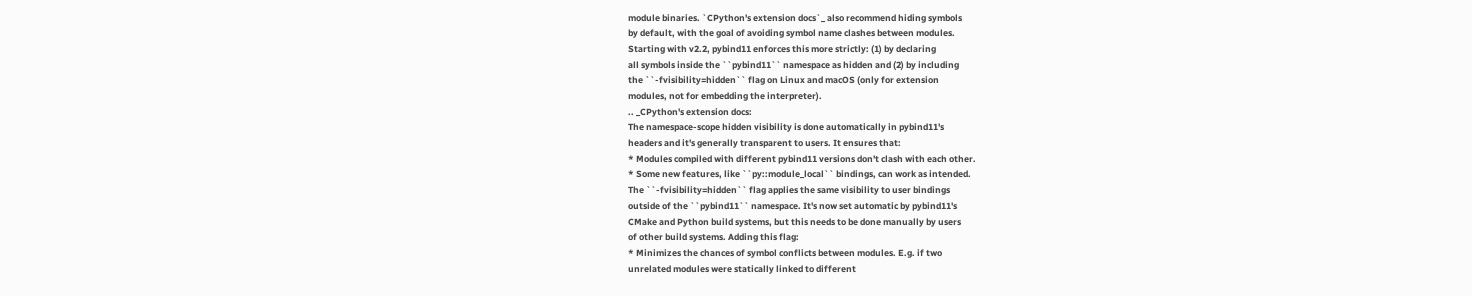module binaries. `CPython's extension docs`_ also recommend hiding symbols
by default, with the goal of avoiding symbol name clashes between modules.
Starting with v2.2, pybind11 enforces this more strictly: (1) by declaring
all symbols inside the ``pybind11`` namespace as hidden and (2) by including
the ``-fvisibility=hidden`` flag on Linux and macOS (only for extension
modules, not for embedding the interpreter).
.. _CPython's extension docs:
The namespace-scope hidden visibility is done automatically in pybind11's
headers and it's generally transparent to users. It ensures that:
* Modules compiled with different pybind11 versions don't clash with each other.
* Some new features, like ``py::module_local`` bindings, can work as intended.
The ``-fvisibility=hidden`` flag applies the same visibility to user bindings
outside of the ``pybind11`` namespace. It's now set automatic by pybind11's
CMake and Python build systems, but this needs to be done manually by users
of other build systems. Adding this flag:
* Minimizes the chances of symbol conflicts between modules. E.g. if two
unrelated modules were statically linked to different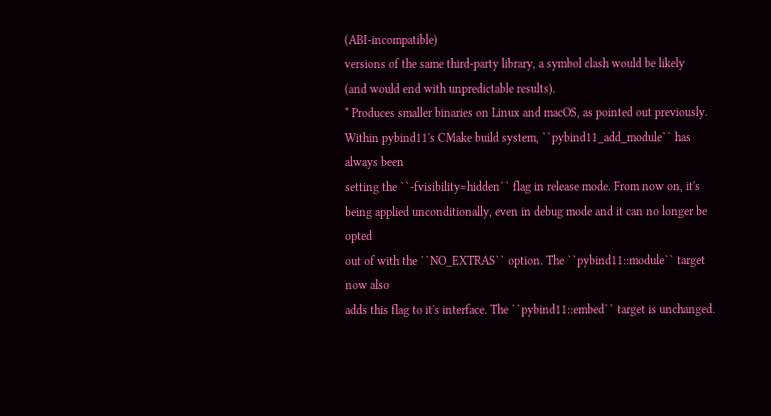(ABI-incompatible)
versions of the same third-party library, a symbol clash would be likely
(and would end with unpredictable results).
* Produces smaller binaries on Linux and macOS, as pointed out previously.
Within pybind11's CMake build system, ``pybind11_add_module`` has always been
setting the ``-fvisibility=hidden`` flag in release mode. From now on, it's
being applied unconditionally, even in debug mode and it can no longer be opted
out of with the ``NO_EXTRAS`` option. The ``pybind11::module`` target now also
adds this flag to it's interface. The ``pybind11::embed`` target is unchanged.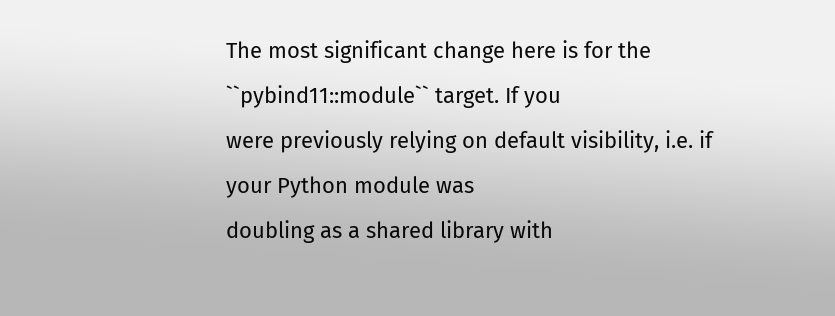The most significant change here is for the ``pybind11::module`` target. If you
were previously relying on default visibility, i.e. if your Python module was
doubling as a shared library with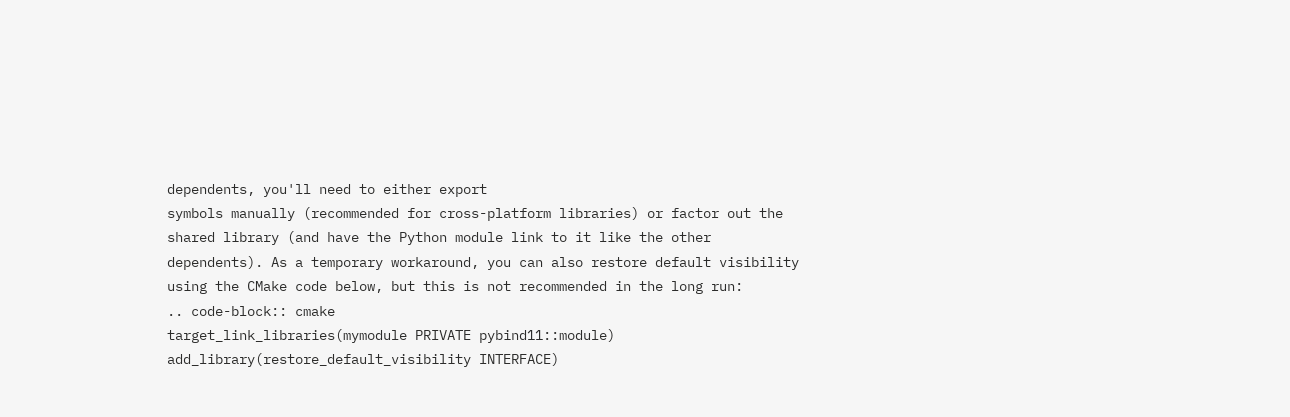dependents, you'll need to either export
symbols manually (recommended for cross-platform libraries) or factor out the
shared library (and have the Python module link to it like the other
dependents). As a temporary workaround, you can also restore default visibility
using the CMake code below, but this is not recommended in the long run:
.. code-block:: cmake
target_link_libraries(mymodule PRIVATE pybind11::module)
add_library(restore_default_visibility INTERFACE)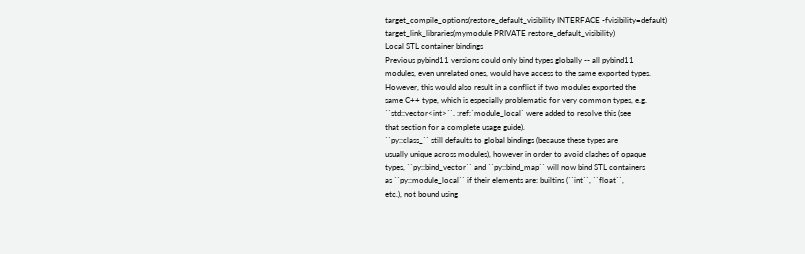target_compile_options(restore_default_visibility INTERFACE -fvisibility=default)
target_link_libraries(mymodule PRIVATE restore_default_visibility)
Local STL container bindings
Previous pybind11 versions could only bind types globally -- all pybind11
modules, even unrelated ones, would have access to the same exported types.
However, this would also result in a conflict if two modules exported the
same C++ type, which is especially problematic for very common types, e.g.
``std::vector<int>``. :ref:`module_local` were added to resolve this (see
that section for a complete usage guide).
``py::class_`` still defaults to global bindings (because these types are
usually unique across modules), however in order to avoid clashes of opaque
types, ``py::bind_vector`` and ``py::bind_map`` will now bind STL containers
as ``py::module_local`` if their elements are: builtins (``int``, ``float``,
etc.), not bound using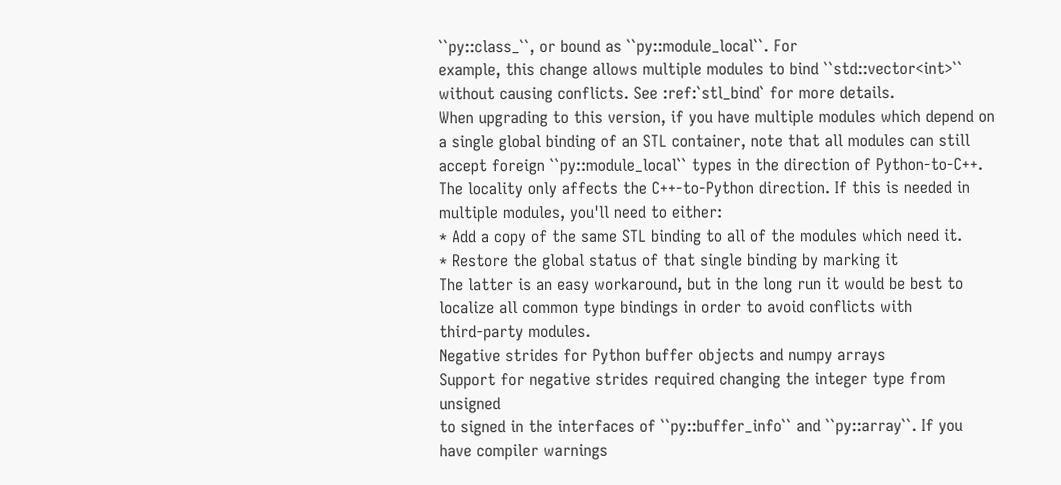``py::class_``, or bound as ``py::module_local``. For
example, this change allows multiple modules to bind ``std::vector<int>``
without causing conflicts. See :ref:`stl_bind` for more details.
When upgrading to this version, if you have multiple modules which depend on
a single global binding of an STL container, note that all modules can still
accept foreign ``py::module_local`` types in the direction of Python-to-C++.
The locality only affects the C++-to-Python direction. If this is needed in
multiple modules, you'll need to either:
* Add a copy of the same STL binding to all of the modules which need it.
* Restore the global status of that single binding by marking it
The latter is an easy workaround, but in the long run it would be best to
localize all common type bindings in order to avoid conflicts with
third-party modules.
Negative strides for Python buffer objects and numpy arrays
Support for negative strides required changing the integer type from unsigned
to signed in the interfaces of ``py::buffer_info`` and ``py::array``. If you
have compiler warnings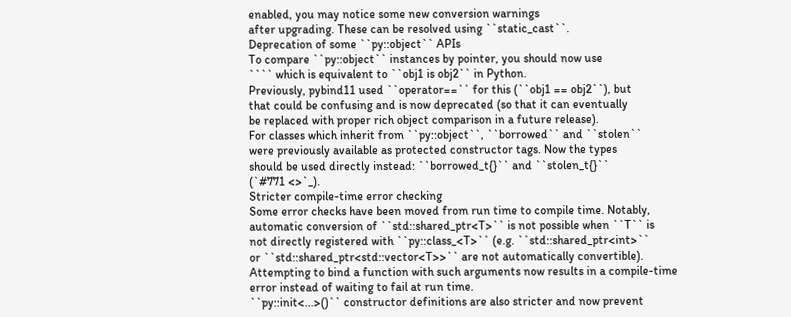enabled, you may notice some new conversion warnings
after upgrading. These can be resolved using ``static_cast``.
Deprecation of some ``py::object`` APIs
To compare ``py::object`` instances by pointer, you should now use
```` which is equivalent to ``obj1 is obj2`` in Python.
Previously, pybind11 used ``operator==`` for this (``obj1 == obj2``), but
that could be confusing and is now deprecated (so that it can eventually
be replaced with proper rich object comparison in a future release).
For classes which inherit from ``py::object``, ``borrowed`` and ``stolen``
were previously available as protected constructor tags. Now the types
should be used directly instead: ``borrowed_t{}`` and ``stolen_t{}``
(`#771 <>`_).
Stricter compile-time error checking
Some error checks have been moved from run time to compile time. Notably,
automatic conversion of ``std::shared_ptr<T>`` is not possible when ``T`` is
not directly registered with ``py::class_<T>`` (e.g. ``std::shared_ptr<int>``
or ``std::shared_ptr<std::vector<T>>`` are not automatically convertible).
Attempting to bind a function with such arguments now results in a compile-time
error instead of waiting to fail at run time.
``py::init<...>()`` constructor definitions are also stricter and now prevent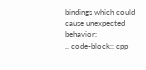bindings which could cause unexpected behavior:
.. code-block:: cpp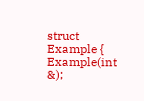struct Example {
Example(int &);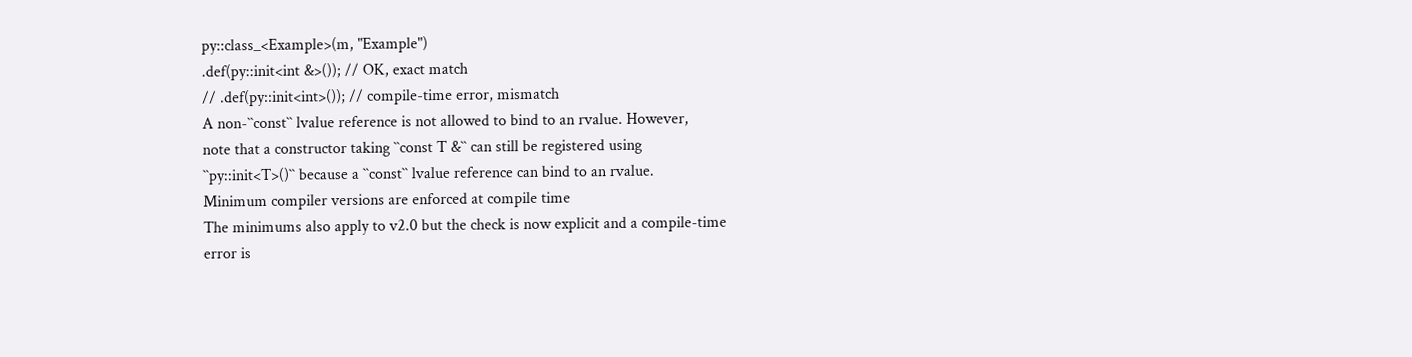py::class_<Example>(m, "Example")
.def(py::init<int &>()); // OK, exact match
// .def(py::init<int>()); // compile-time error, mismatch
A non-``const`` lvalue reference is not allowed to bind to an rvalue. However,
note that a constructor taking ``const T &`` can still be registered using
``py::init<T>()`` because a ``const`` lvalue reference can bind to an rvalue.
Minimum compiler versions are enforced at compile time
The minimums also apply to v2.0 but the check is now explicit and a compile-time
error is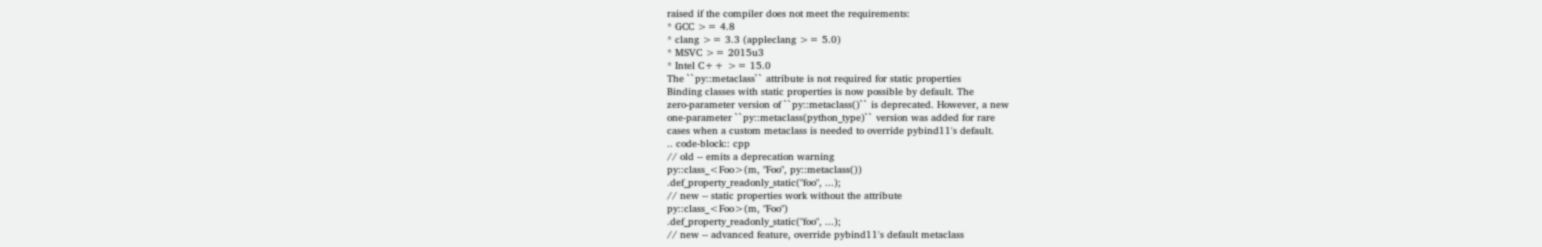raised if the compiler does not meet the requirements:
* GCC >= 4.8
* clang >= 3.3 (appleclang >= 5.0)
* MSVC >= 2015u3
* Intel C++ >= 15.0
The ``py::metaclass`` attribute is not required for static properties
Binding classes with static properties is now possible by default. The
zero-parameter version of ``py::metaclass()`` is deprecated. However, a new
one-parameter ``py::metaclass(python_type)`` version was added for rare
cases when a custom metaclass is needed to override pybind11's default.
.. code-block:: cpp
// old -- emits a deprecation warning
py::class_<Foo>(m, "Foo", py::metaclass())
.def_property_readonly_static("foo", ...);
// new -- static properties work without the attribute
py::class_<Foo>(m, "Foo")
.def_property_readonly_static("foo", ...);
// new -- advanced feature, override pybind11's default metaclass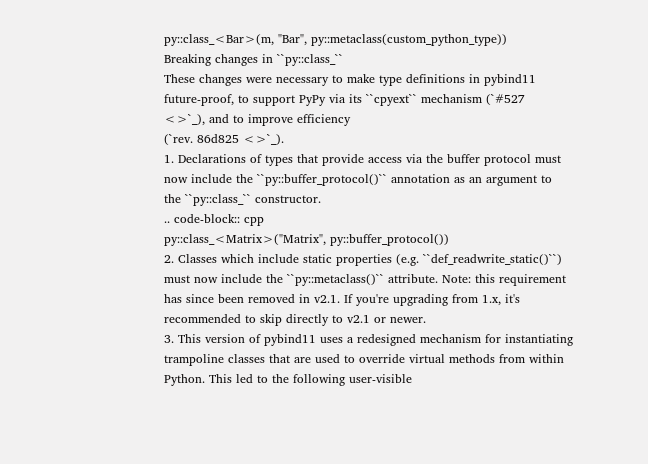py::class_<Bar>(m, "Bar", py::metaclass(custom_python_type))
Breaking changes in ``py::class_``
These changes were necessary to make type definitions in pybind11
future-proof, to support PyPy via its ``cpyext`` mechanism (`#527
<>`_), and to improve efficiency
(`rev. 86d825 <>`_).
1. Declarations of types that provide access via the buffer protocol must
now include the ``py::buffer_protocol()`` annotation as an argument to
the ``py::class_`` constructor.
.. code-block:: cpp
py::class_<Matrix>("Matrix", py::buffer_protocol())
2. Classes which include static properties (e.g. ``def_readwrite_static()``)
must now include the ``py::metaclass()`` attribute. Note: this requirement
has since been removed in v2.1. If you're upgrading from 1.x, it's
recommended to skip directly to v2.1 or newer.
3. This version of pybind11 uses a redesigned mechanism for instantiating
trampoline classes that are used to override virtual methods from within
Python. This led to the following user-visible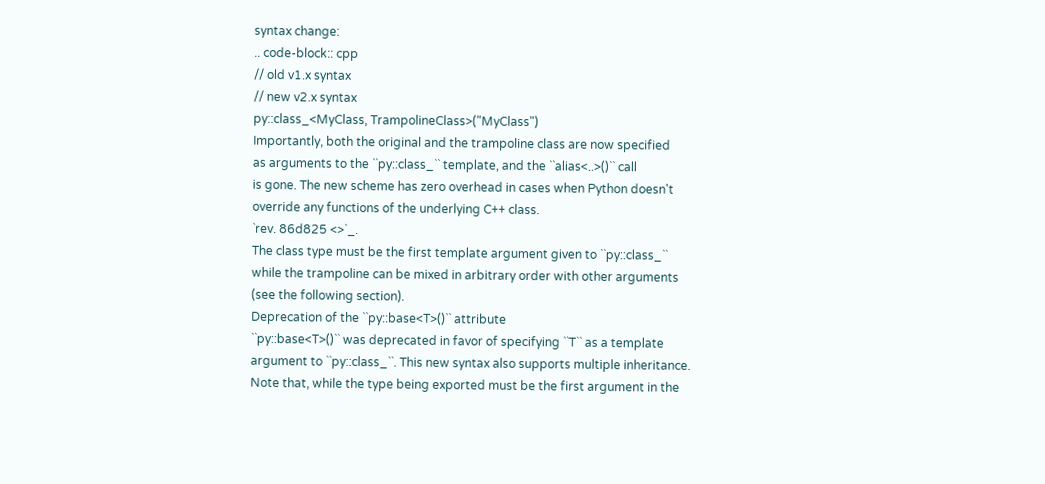syntax change:
.. code-block:: cpp
// old v1.x syntax
// new v2.x syntax
py::class_<MyClass, TrampolineClass>("MyClass")
Importantly, both the original and the trampoline class are now specified
as arguments to the ``py::class_`` template, and the ``alias<..>()`` call
is gone. The new scheme has zero overhead in cases when Python doesn't
override any functions of the underlying C++ class.
`rev. 86d825 <>`_.
The class type must be the first template argument given to ``py::class_``
while the trampoline can be mixed in arbitrary order with other arguments
(see the following section).
Deprecation of the ``py::base<T>()`` attribute
``py::base<T>()`` was deprecated in favor of specifying ``T`` as a template
argument to ``py::class_``. This new syntax also supports multiple inheritance.
Note that, while the type being exported must be the first argument in the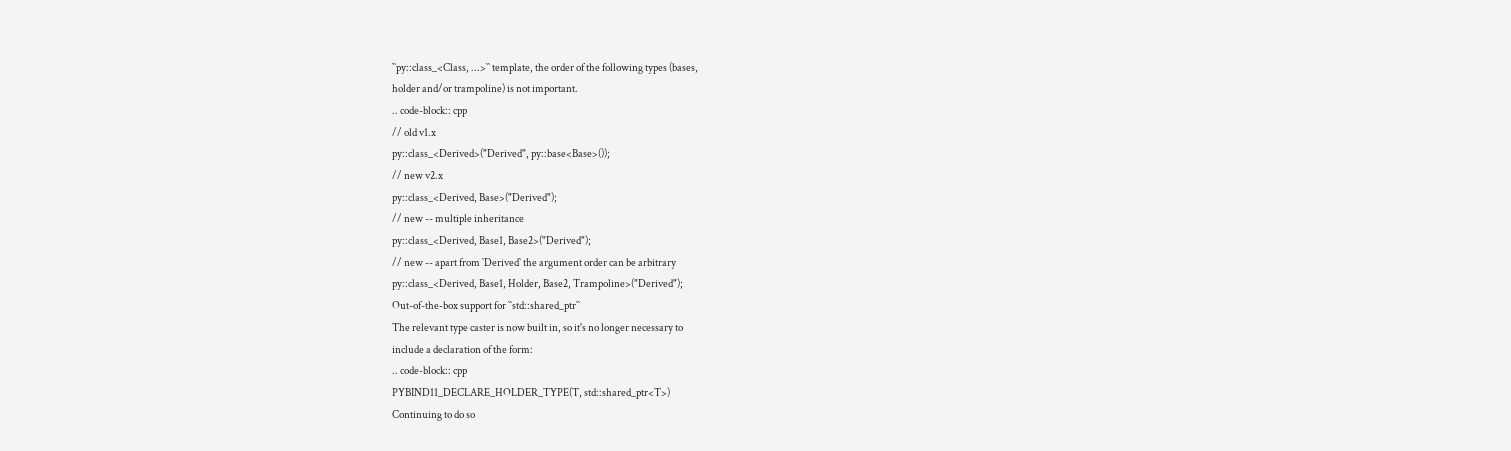``py::class_<Class, ...>`` template, the order of the following types (bases,
holder and/or trampoline) is not important.
.. code-block:: cpp
// old v1.x
py::class_<Derived>("Derived", py::base<Base>());
// new v2.x
py::class_<Derived, Base>("Derived");
// new -- multiple inheritance
py::class_<Derived, Base1, Base2>("Derived");
// new -- apart from `Derived` the argument order can be arbitrary
py::class_<Derived, Base1, Holder, Base2, Trampoline>("Derived");
Out-of-the-box support for ``std::shared_ptr``
The relevant type caster is now built in, so it's no longer necessary to
include a declaration of the form:
.. code-block:: cpp
PYBIND11_DECLARE_HOLDER_TYPE(T, std::shared_ptr<T>)
Continuing to do so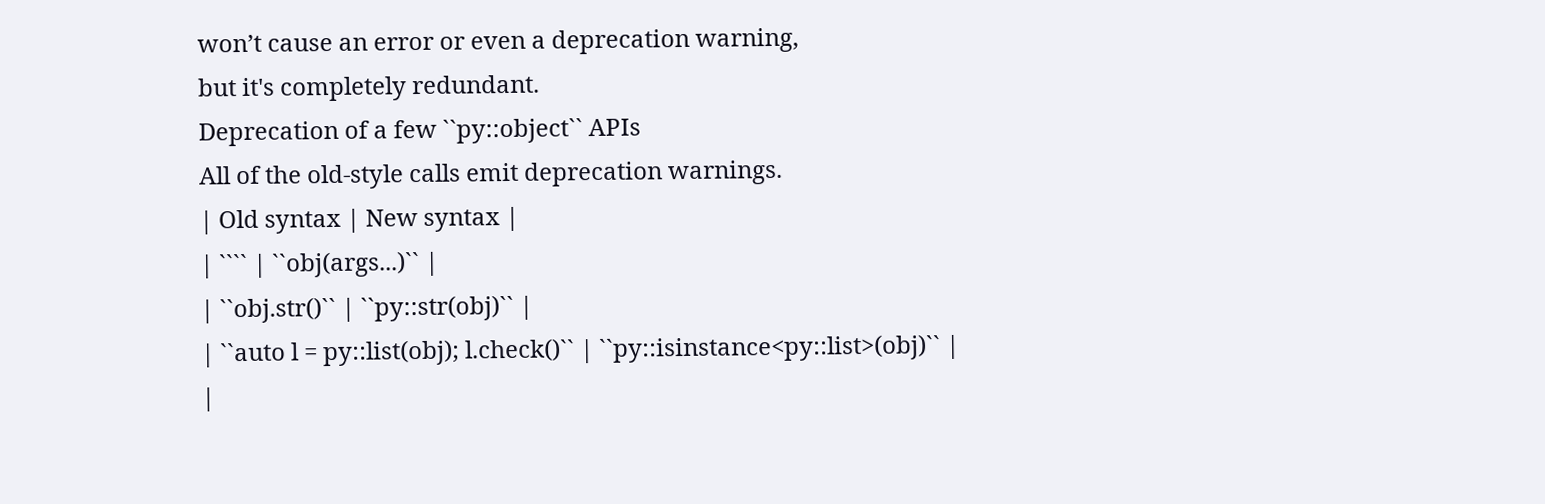won’t cause an error or even a deprecation warning,
but it's completely redundant.
Deprecation of a few ``py::object`` APIs
All of the old-style calls emit deprecation warnings.
| Old syntax | New syntax |
| ```` | ``obj(args...)`` |
| ``obj.str()`` | ``py::str(obj)`` |
| ``auto l = py::list(obj); l.check()`` | ``py::isinstance<py::list>(obj)`` |
|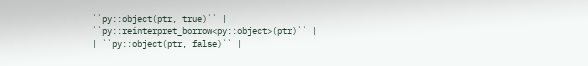``py::object(ptr, true)`` | ``py::reinterpret_borrow<py::object>(ptr)`` |
| ``py::object(ptr, false)`` |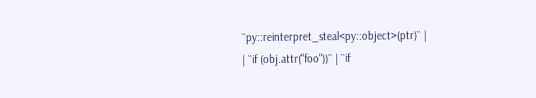``py::reinterpret_steal<py::object>(ptr)`` |
| ``if (obj.attr("foo"))`` | ``if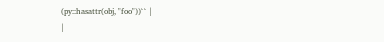(py::hasattr(obj, "foo"))`` |
|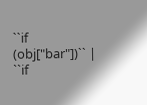``if (obj["bar"])`` | ``if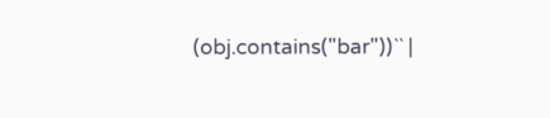(obj.contains("bar"))`` |